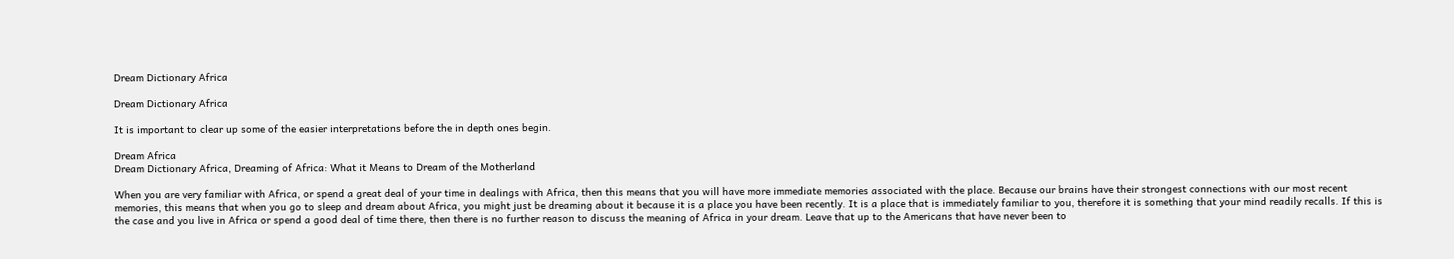Dream Dictionary Africa

Dream Dictionary Africa

It is important to clear up some of the easier interpretations before the in depth ones begin.

Dream Africa
Dream Dictionary Africa, Dreaming of Africa: What it Means to Dream of the Motherland

When you are very familiar with Africa, or spend a great deal of your time in dealings with Africa, then this means that you will have more immediate memories associated with the place. Because our brains have their strongest connections with our most recent memories, this means that when you go to sleep and dream about Africa, you might just be dreaming about it because it is a place you have been recently. It is a place that is immediately familiar to you, therefore it is something that your mind readily recalls. If this is the case and you live in Africa or spend a good deal of time there, then there is no further reason to discuss the meaning of Africa in your dream. Leave that up to the Americans that have never been to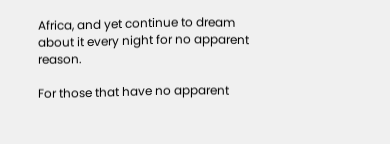Africa, and yet continue to dream about it every night for no apparent reason.

For those that have no apparent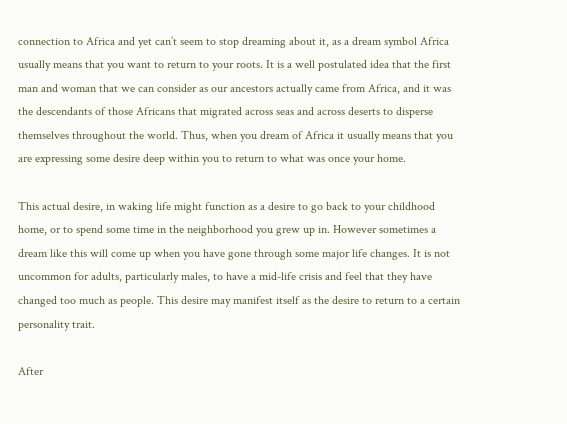connection to Africa and yet can’t seem to stop dreaming about it, as a dream symbol Africa usually means that you want to return to your roots. It is a well postulated idea that the first man and woman that we can consider as our ancestors actually came from Africa, and it was the descendants of those Africans that migrated across seas and across deserts to disperse themselves throughout the world. Thus, when you dream of Africa it usually means that you are expressing some desire deep within you to return to what was once your home.

This actual desire, in waking life might function as a desire to go back to your childhood home, or to spend some time in the neighborhood you grew up in. However sometimes a dream like this will come up when you have gone through some major life changes. It is not uncommon for adults, particularly males, to have a mid-life crisis and feel that they have changed too much as people. This desire may manifest itself as the desire to return to a certain personality trait.

After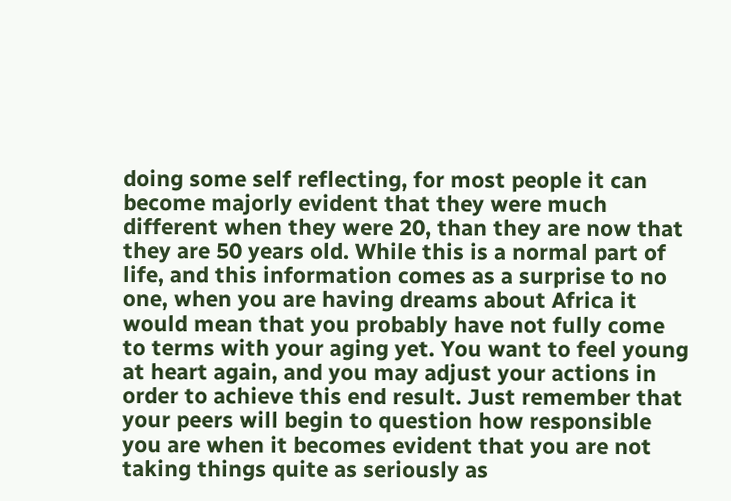doing some self reflecting, for most people it can become majorly evident that they were much different when they were 20, than they are now that they are 50 years old. While this is a normal part of life, and this information comes as a surprise to no one, when you are having dreams about Africa it would mean that you probably have not fully come to terms with your aging yet. You want to feel young at heart again, and you may adjust your actions in order to achieve this end result. Just remember that your peers will begin to question how responsible you are when it becomes evident that you are not taking things quite as seriously as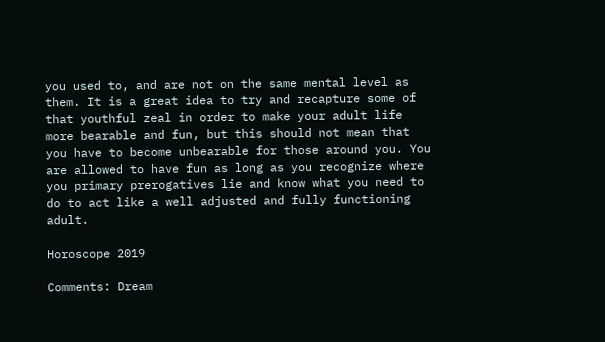you used to, and are not on the same mental level as them. It is a great idea to try and recapture some of that youthful zeal in order to make your adult life more bearable and fun, but this should not mean that you have to become unbearable for those around you. You are allowed to have fun as long as you recognize where you primary prerogatives lie and know what you need to do to act like a well adjusted and fully functioning adult.

Horoscope 2019

Comments: Dream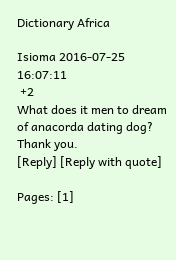Dictionary Africa

Isioma 2016-07-25 16:07:11
 +2
What does it men to dream of anacorda dating dog? Thank you.
[Reply] [Reply with quote]

Pages: [1]